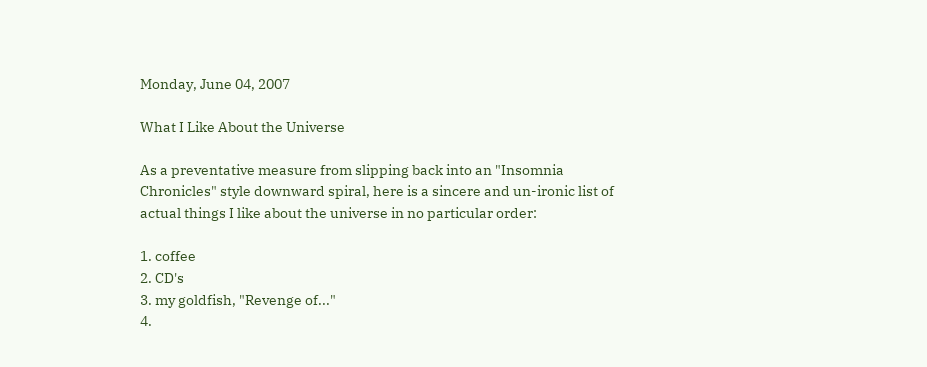Monday, June 04, 2007

What I Like About the Universe

As a preventative measure from slipping back into an "Insomnia Chronicles" style downward spiral, here is a sincere and un-ironic list of actual things I like about the universe in no particular order:

1. coffee
2. CD's
3. my goldfish, "Revenge of..."
4.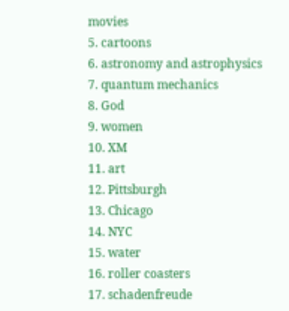movies
5. cartoons
6. astronomy and astrophysics
7. quantum mechanics
8. God
9. women
10. XM
11. art
12. Pittsburgh
13. Chicago
14. NYC
15. water
16. roller coasters
17. schadenfreude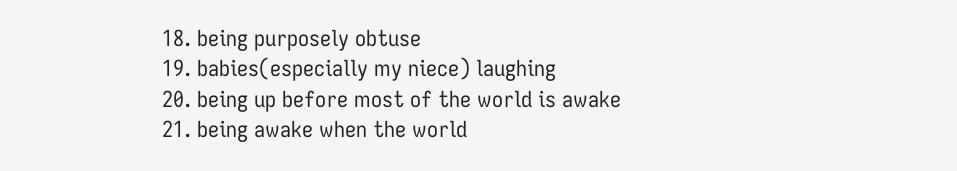18. being purposely obtuse
19. babies(especially my niece) laughing
20. being up before most of the world is awake
21. being awake when the world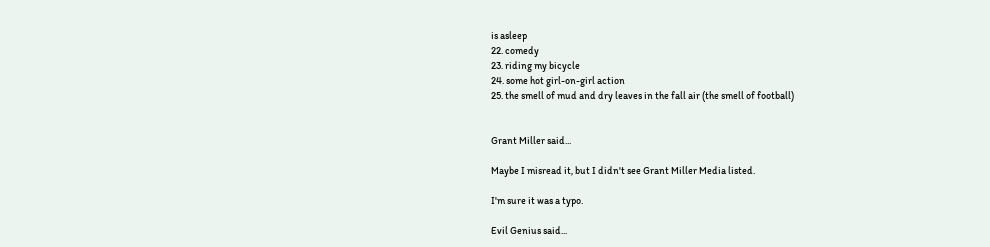is asleep
22. comedy
23. riding my bicycle
24. some hot girl-on-girl action
25. the smell of mud and dry leaves in the fall air (the smell of football)


Grant Miller said...

Maybe I misread it, but I didn't see Grant Miller Media listed.

I'm sure it was a typo.

Evil Genius said...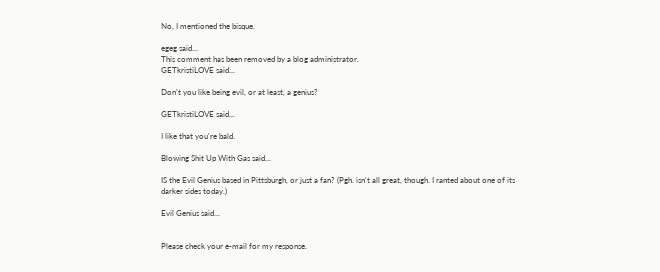No, I mentioned the bisque.

egeg said...
This comment has been removed by a blog administrator.
GETkristiLOVE said...

Don't you like being evil, or at least, a genius?

GETkristiLOVE said...

I like that you're bald.

Blowing Shit Up With Gas said...

IS the Evil Genius based in Pittsburgh, or just a fan? (Pgh. isn't all great, though. I ranted about one of its darker sides today.)

Evil Genius said...


Please check your e-mail for my response.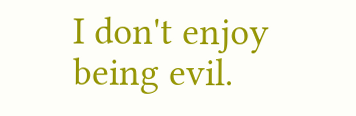I don't enjoy being evil.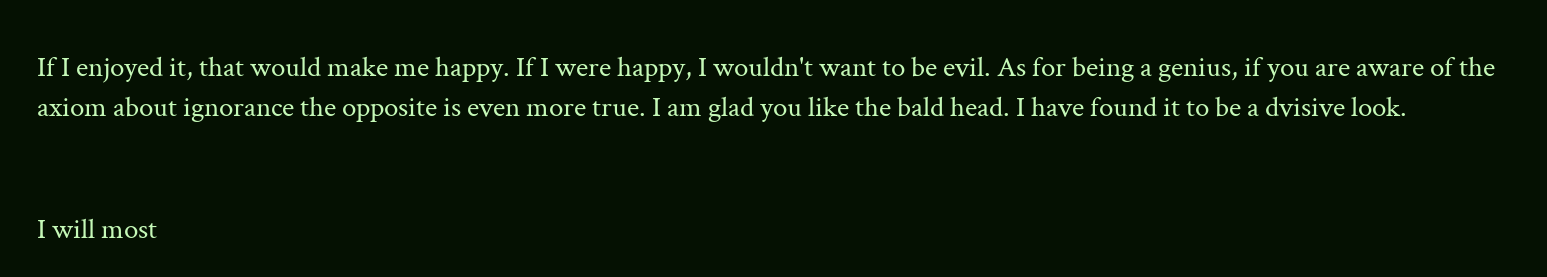If I enjoyed it, that would make me happy. If I were happy, I wouldn't want to be evil. As for being a genius, if you are aware of the axiom about ignorance the opposite is even more true. I am glad you like the bald head. I have found it to be a dvisive look.


I will most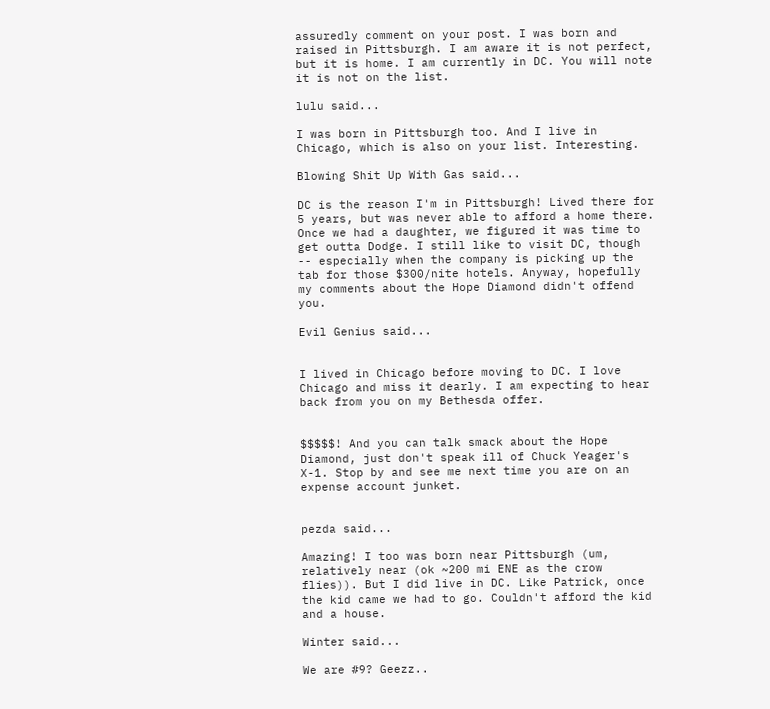assuredly comment on your post. I was born and raised in Pittsburgh. I am aware it is not perfect, but it is home. I am currently in DC. You will note it is not on the list.

lulu said...

I was born in Pittsburgh too. And I live in Chicago, which is also on your list. Interesting.

Blowing Shit Up With Gas said...

DC is the reason I'm in Pittsburgh! Lived there for 5 years, but was never able to afford a home there. Once we had a daughter, we figured it was time to get outta Dodge. I still like to visit DC, though -- especially when the company is picking up the tab for those $300/nite hotels. Anyway, hopefully my comments about the Hope Diamond didn't offend you.

Evil Genius said...


I lived in Chicago before moving to DC. I love Chicago and miss it dearly. I am expecting to hear back from you on my Bethesda offer.


$$$$$! And you can talk smack about the Hope Diamond, just don't speak ill of Chuck Yeager's X-1. Stop by and see me next time you are on an expense account junket.


pezda said...

Amazing! I too was born near Pittsburgh (um, relatively near (ok ~200 mi ENE as the crow flies)). But I did live in DC. Like Patrick, once the kid came we had to go. Couldn't afford the kid and a house.

Winter said...

We are #9? Geezz..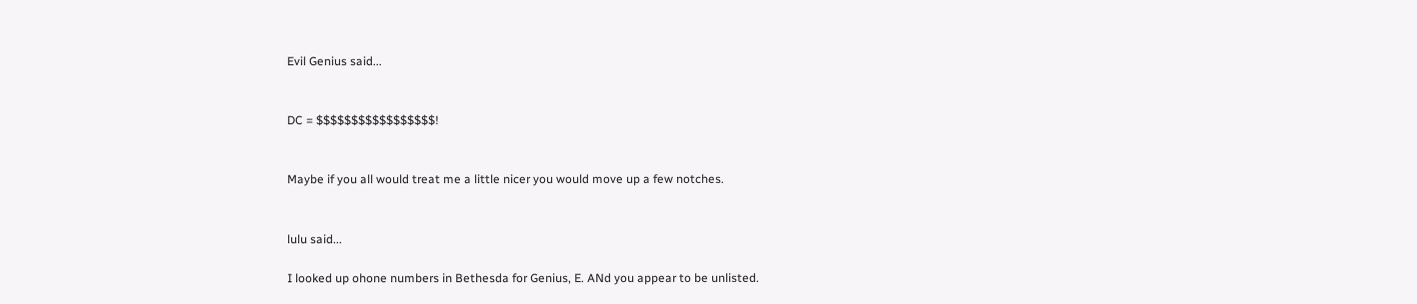Evil Genius said...


DC = $$$$$$$$$$$$$$$$$!


Maybe if you all would treat me a little nicer you would move up a few notches.


lulu said...

I looked up ohone numbers in Bethesda for Genius, E. ANd you appear to be unlisted.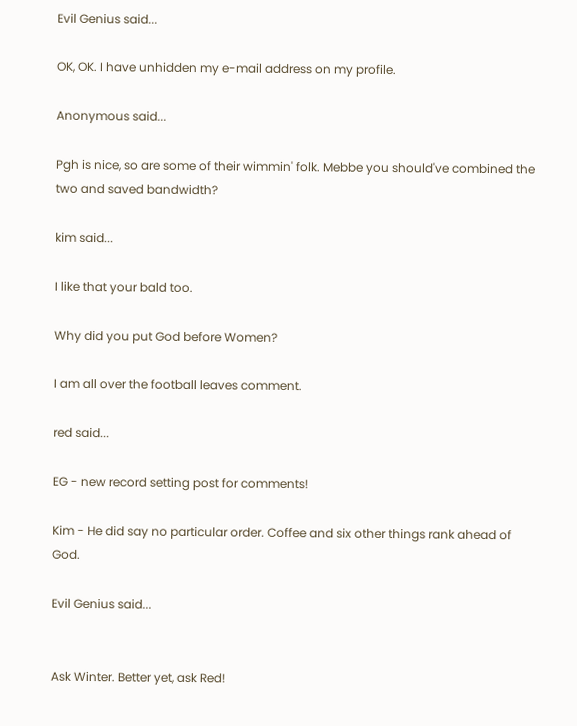Evil Genius said...

OK, OK. I have unhidden my e-mail address on my profile.

Anonymous said...

Pgh is nice, so are some of their wimmin' folk. Mebbe you should've combined the two and saved bandwidth?

kim said...

I like that your bald too.

Why did you put God before Women?

I am all over the football leaves comment.

red said...

EG - new record setting post for comments!

Kim - He did say no particular order. Coffee and six other things rank ahead of God.

Evil Genius said...


Ask Winter. Better yet, ask Red!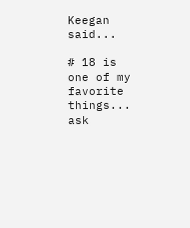Keegan said...

# 18 is one of my favorite things... ask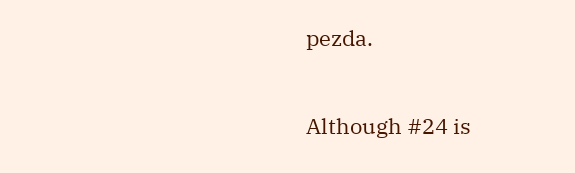pezda.

Although #24 is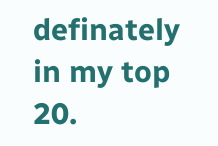definately in my top 20.